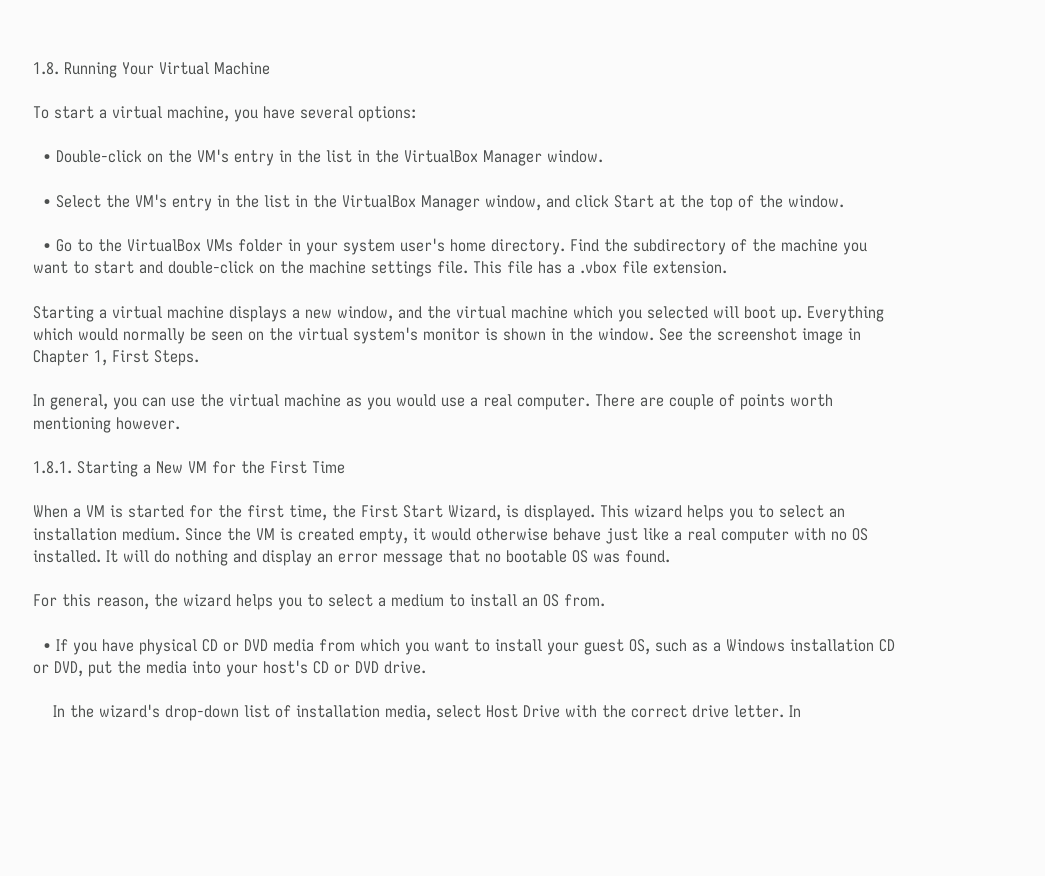1.8. Running Your Virtual Machine

To start a virtual machine, you have several options:

  • Double-click on the VM's entry in the list in the VirtualBox Manager window.

  • Select the VM's entry in the list in the VirtualBox Manager window, and click Start at the top of the window.

  • Go to the VirtualBox VMs folder in your system user's home directory. Find the subdirectory of the machine you want to start and double-click on the machine settings file. This file has a .vbox file extension.

Starting a virtual machine displays a new window, and the virtual machine which you selected will boot up. Everything which would normally be seen on the virtual system's monitor is shown in the window. See the screenshot image in Chapter 1, First Steps.

In general, you can use the virtual machine as you would use a real computer. There are couple of points worth mentioning however.

1.8.1. Starting a New VM for the First Time

When a VM is started for the first time, the First Start Wizard, is displayed. This wizard helps you to select an installation medium. Since the VM is created empty, it would otherwise behave just like a real computer with no OS installed. It will do nothing and display an error message that no bootable OS was found.

For this reason, the wizard helps you to select a medium to install an OS from.

  • If you have physical CD or DVD media from which you want to install your guest OS, such as a Windows installation CD or DVD, put the media into your host's CD or DVD drive.

    In the wizard's drop-down list of installation media, select Host Drive with the correct drive letter. In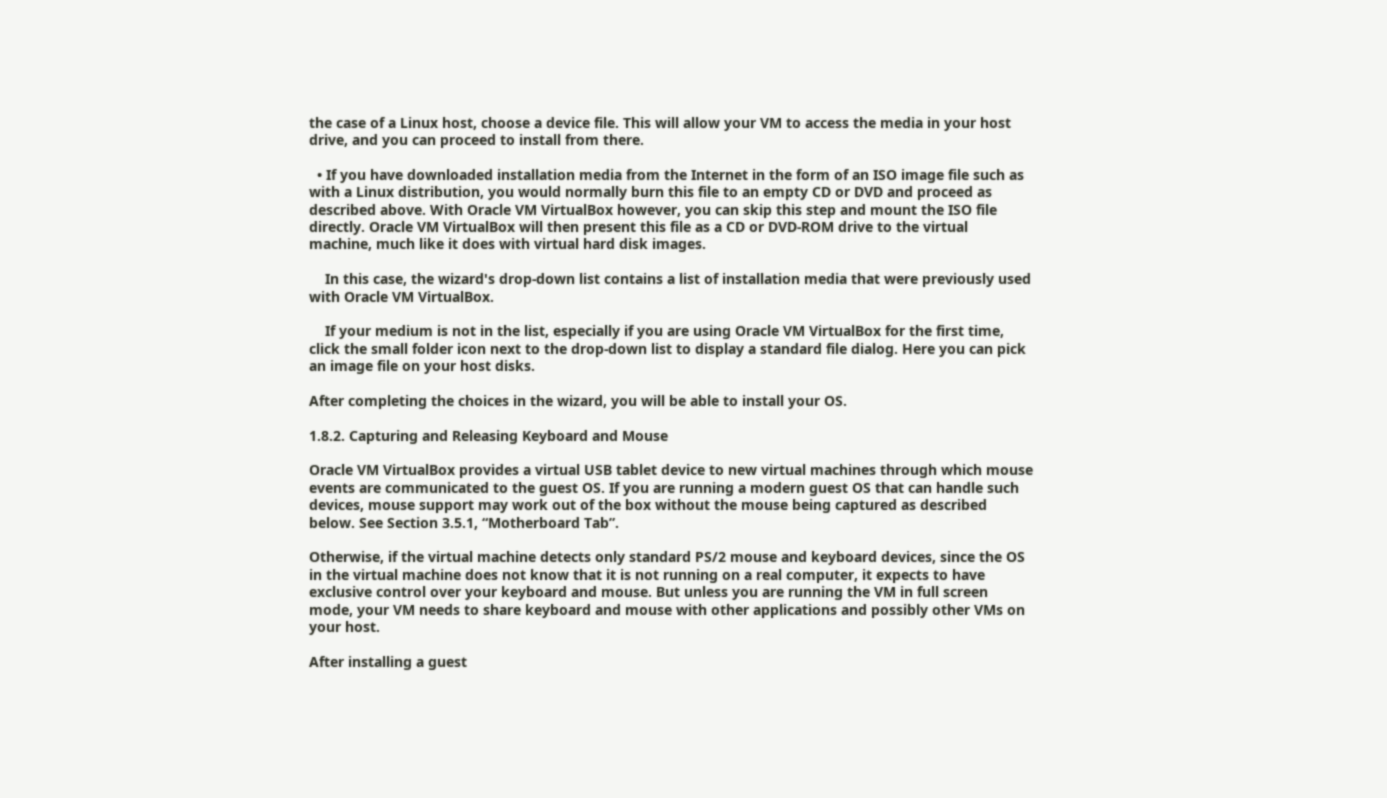the case of a Linux host, choose a device file. This will allow your VM to access the media in your host drive, and you can proceed to install from there.

  • If you have downloaded installation media from the Internet in the form of an ISO image file such as with a Linux distribution, you would normally burn this file to an empty CD or DVD and proceed as described above. With Oracle VM VirtualBox however, you can skip this step and mount the ISO file directly. Oracle VM VirtualBox will then present this file as a CD or DVD-ROM drive to the virtual machine, much like it does with virtual hard disk images.

    In this case, the wizard's drop-down list contains a list of installation media that were previously used with Oracle VM VirtualBox.

    If your medium is not in the list, especially if you are using Oracle VM VirtualBox for the first time, click the small folder icon next to the drop-down list to display a standard file dialog. Here you can pick an image file on your host disks.

After completing the choices in the wizard, you will be able to install your OS.

1.8.2. Capturing and Releasing Keyboard and Mouse

Oracle VM VirtualBox provides a virtual USB tablet device to new virtual machines through which mouse events are communicated to the guest OS. If you are running a modern guest OS that can handle such devices, mouse support may work out of the box without the mouse being captured as described below. See Section 3.5.1, “Motherboard Tab”.

Otherwise, if the virtual machine detects only standard PS/2 mouse and keyboard devices, since the OS in the virtual machine does not know that it is not running on a real computer, it expects to have exclusive control over your keyboard and mouse. But unless you are running the VM in full screen mode, your VM needs to share keyboard and mouse with other applications and possibly other VMs on your host.

After installing a guest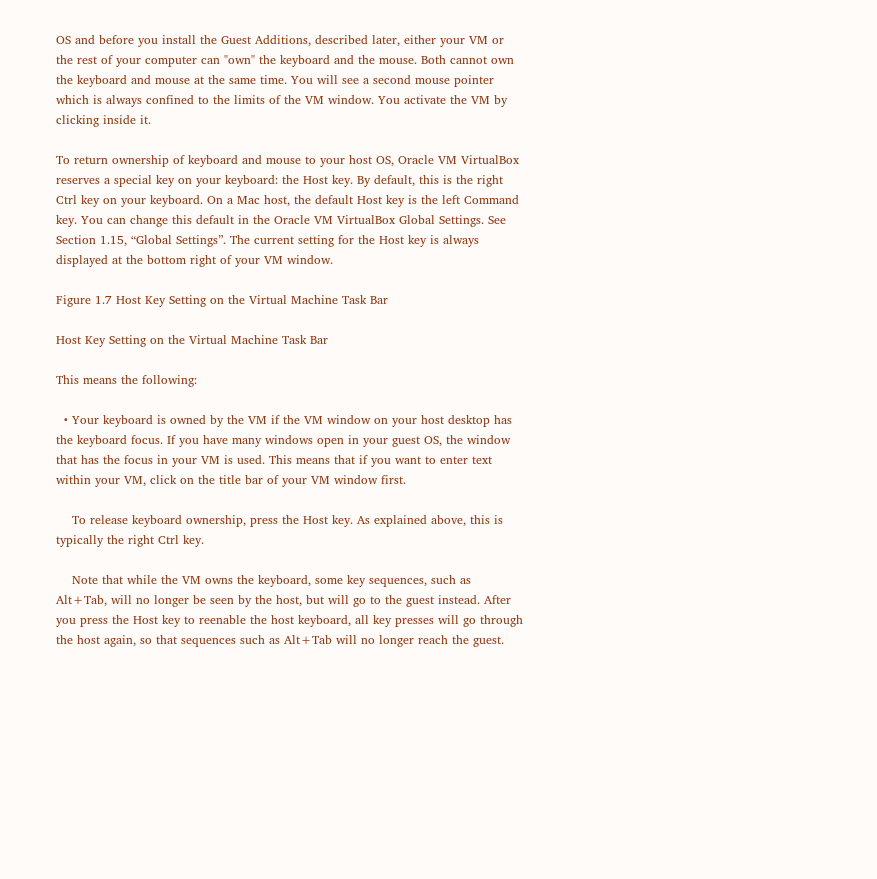OS and before you install the Guest Additions, described later, either your VM or the rest of your computer can "own" the keyboard and the mouse. Both cannot own the keyboard and mouse at the same time. You will see a second mouse pointer which is always confined to the limits of the VM window. You activate the VM by clicking inside it.

To return ownership of keyboard and mouse to your host OS, Oracle VM VirtualBox reserves a special key on your keyboard: the Host key. By default, this is the right Ctrl key on your keyboard. On a Mac host, the default Host key is the left Command key. You can change this default in the Oracle VM VirtualBox Global Settings. See Section 1.15, “Global Settings”. The current setting for the Host key is always displayed at the bottom right of your VM window.

Figure 1.7 Host Key Setting on the Virtual Machine Task Bar

Host Key Setting on the Virtual Machine Task Bar

This means the following:

  • Your keyboard is owned by the VM if the VM window on your host desktop has the keyboard focus. If you have many windows open in your guest OS, the window that has the focus in your VM is used. This means that if you want to enter text within your VM, click on the title bar of your VM window first.

    To release keyboard ownership, press the Host key. As explained above, this is typically the right Ctrl key.

    Note that while the VM owns the keyboard, some key sequences, such as Alt+Tab, will no longer be seen by the host, but will go to the guest instead. After you press the Host key to reenable the host keyboard, all key presses will go through the host again, so that sequences such as Alt+Tab will no longer reach the guest.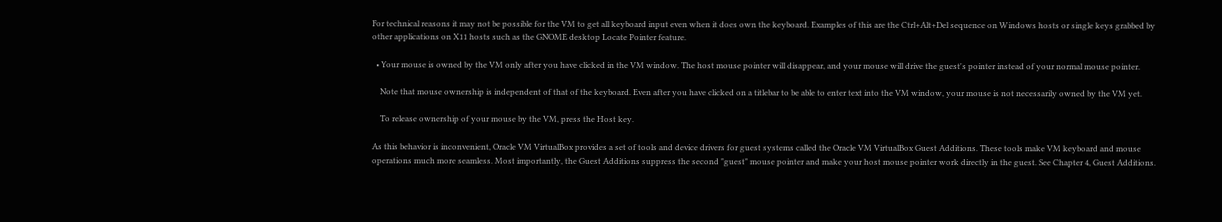For technical reasons it may not be possible for the VM to get all keyboard input even when it does own the keyboard. Examples of this are the Ctrl+Alt+Del sequence on Windows hosts or single keys grabbed by other applications on X11 hosts such as the GNOME desktop Locate Pointer feature.

  • Your mouse is owned by the VM only after you have clicked in the VM window. The host mouse pointer will disappear, and your mouse will drive the guest's pointer instead of your normal mouse pointer.

    Note that mouse ownership is independent of that of the keyboard. Even after you have clicked on a titlebar to be able to enter text into the VM window, your mouse is not necessarily owned by the VM yet.

    To release ownership of your mouse by the VM, press the Host key.

As this behavior is inconvenient, Oracle VM VirtualBox provides a set of tools and device drivers for guest systems called the Oracle VM VirtualBox Guest Additions. These tools make VM keyboard and mouse operations much more seamless. Most importantly, the Guest Additions suppress the second "guest" mouse pointer and make your host mouse pointer work directly in the guest. See Chapter 4, Guest Additions.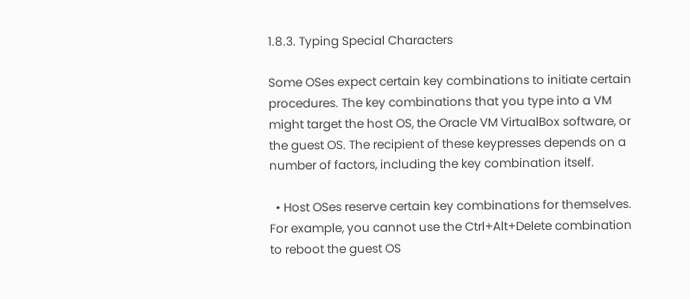1.8.3. Typing Special Characters

Some OSes expect certain key combinations to initiate certain procedures. The key combinations that you type into a VM might target the host OS, the Oracle VM VirtualBox software, or the guest OS. The recipient of these keypresses depends on a number of factors, including the key combination itself.

  • Host OSes reserve certain key combinations for themselves. For example, you cannot use the Ctrl+Alt+Delete combination to reboot the guest OS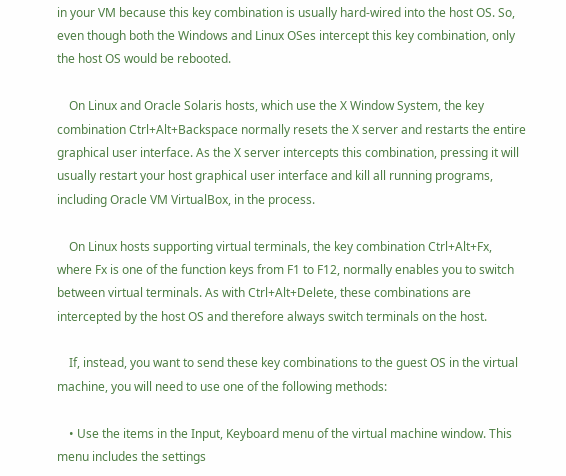in your VM because this key combination is usually hard-wired into the host OS. So, even though both the Windows and Linux OSes intercept this key combination, only the host OS would be rebooted.

    On Linux and Oracle Solaris hosts, which use the X Window System, the key combination Ctrl+Alt+Backspace normally resets the X server and restarts the entire graphical user interface. As the X server intercepts this combination, pressing it will usually restart your host graphical user interface and kill all running programs, including Oracle VM VirtualBox, in the process.

    On Linux hosts supporting virtual terminals, the key combination Ctrl+Alt+Fx, where Fx is one of the function keys from F1 to F12, normally enables you to switch between virtual terminals. As with Ctrl+Alt+Delete, these combinations are intercepted by the host OS and therefore always switch terminals on the host.

    If, instead, you want to send these key combinations to the guest OS in the virtual machine, you will need to use one of the following methods:

    • Use the items in the Input, Keyboard menu of the virtual machine window. This menu includes the settings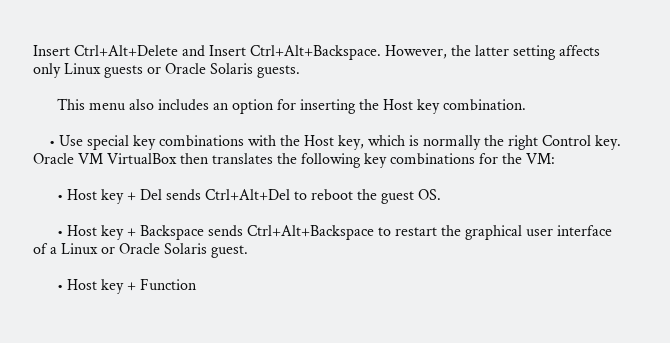Insert Ctrl+Alt+Delete and Insert Ctrl+Alt+Backspace. However, the latter setting affects only Linux guests or Oracle Solaris guests.

      This menu also includes an option for inserting the Host key combination.

    • Use special key combinations with the Host key, which is normally the right Control key. Oracle VM VirtualBox then translates the following key combinations for the VM:

      • Host key + Del sends Ctrl+Alt+Del to reboot the guest OS.

      • Host key + Backspace sends Ctrl+Alt+Backspace to restart the graphical user interface of a Linux or Oracle Solaris guest.

      • Host key + Function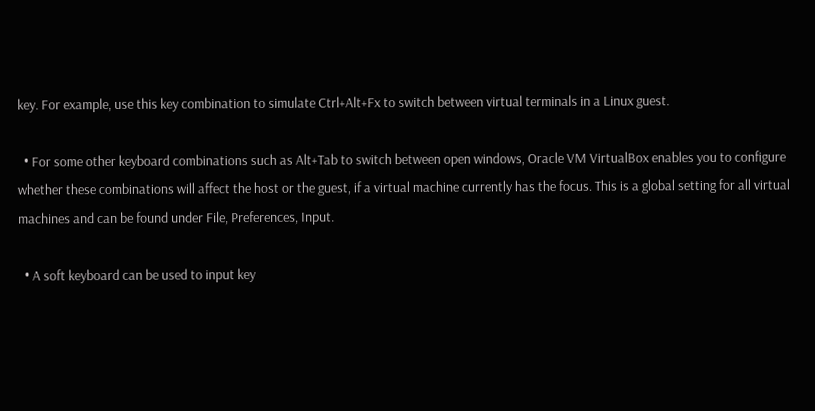key. For example, use this key combination to simulate Ctrl+Alt+Fx to switch between virtual terminals in a Linux guest.

  • For some other keyboard combinations such as Alt+Tab to switch between open windows, Oracle VM VirtualBox enables you to configure whether these combinations will affect the host or the guest, if a virtual machine currently has the focus. This is a global setting for all virtual machines and can be found under File, Preferences, Input.

  • A soft keyboard can be used to input key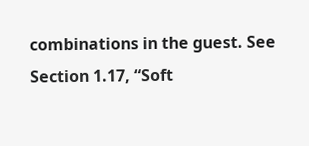combinations in the guest. See Section 1.17, “Soft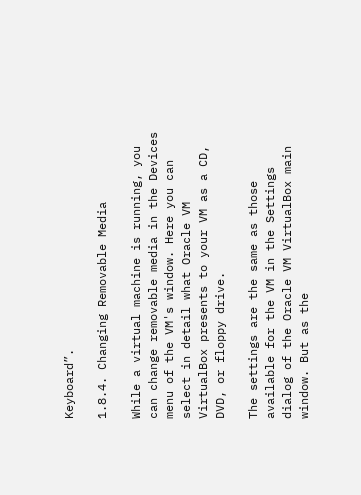Keyboard”.

1.8.4. Changing Removable Media

While a virtual machine is running, you can change removable media in the Devices menu of the VM's window. Here you can select in detail what Oracle VM VirtualBox presents to your VM as a CD, DVD, or floppy drive.

The settings are the same as those available for the VM in the Settings dialog of the Oracle VM VirtualBox main window. But as the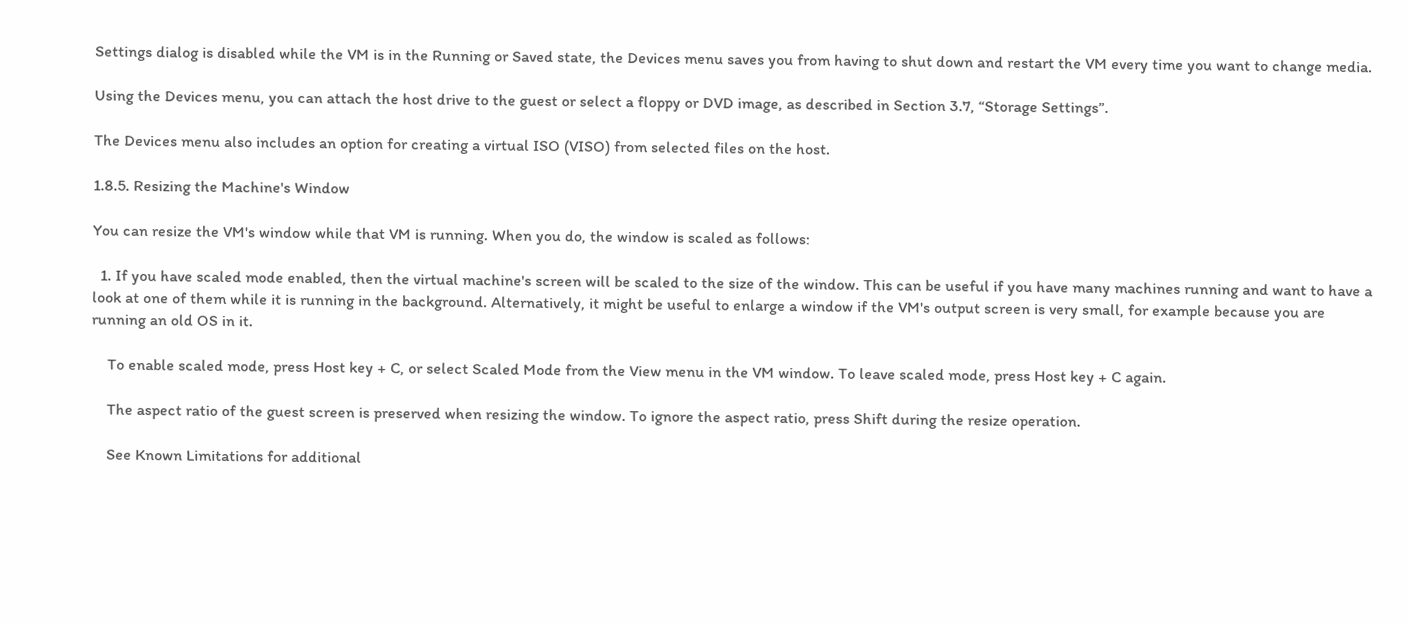Settings dialog is disabled while the VM is in the Running or Saved state, the Devices menu saves you from having to shut down and restart the VM every time you want to change media.

Using the Devices menu, you can attach the host drive to the guest or select a floppy or DVD image, as described in Section 3.7, “Storage Settings”.

The Devices menu also includes an option for creating a virtual ISO (VISO) from selected files on the host.

1.8.5. Resizing the Machine's Window

You can resize the VM's window while that VM is running. When you do, the window is scaled as follows:

  1. If you have scaled mode enabled, then the virtual machine's screen will be scaled to the size of the window. This can be useful if you have many machines running and want to have a look at one of them while it is running in the background. Alternatively, it might be useful to enlarge a window if the VM's output screen is very small, for example because you are running an old OS in it.

    To enable scaled mode, press Host key + C, or select Scaled Mode from the View menu in the VM window. To leave scaled mode, press Host key + C again.

    The aspect ratio of the guest screen is preserved when resizing the window. To ignore the aspect ratio, press Shift during the resize operation.

    See Known Limitations for additional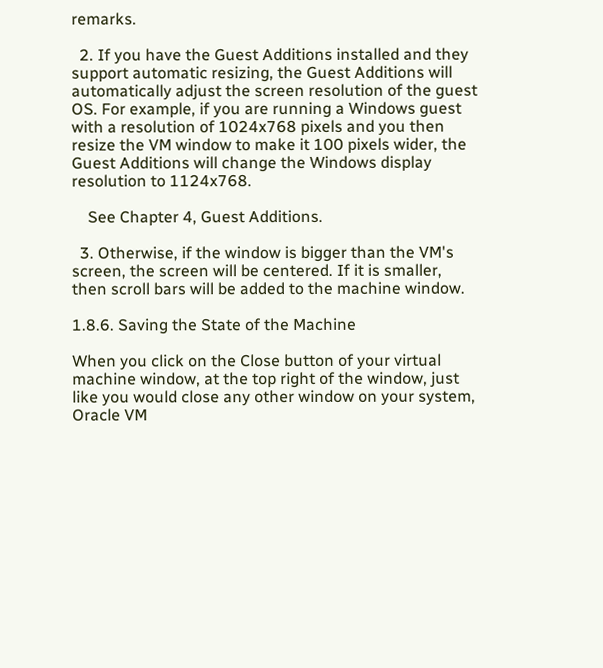remarks.

  2. If you have the Guest Additions installed and they support automatic resizing, the Guest Additions will automatically adjust the screen resolution of the guest OS. For example, if you are running a Windows guest with a resolution of 1024x768 pixels and you then resize the VM window to make it 100 pixels wider, the Guest Additions will change the Windows display resolution to 1124x768.

    See Chapter 4, Guest Additions.

  3. Otherwise, if the window is bigger than the VM's screen, the screen will be centered. If it is smaller, then scroll bars will be added to the machine window.

1.8.6. Saving the State of the Machine

When you click on the Close button of your virtual machine window, at the top right of the window, just like you would close any other window on your system, Oracle VM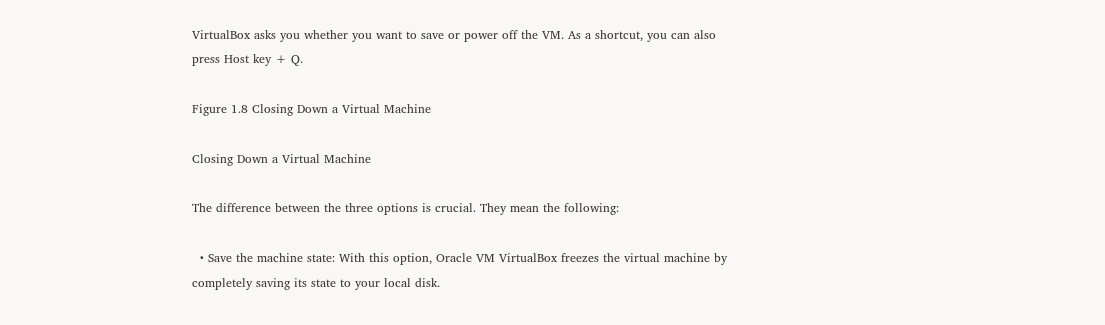VirtualBox asks you whether you want to save or power off the VM. As a shortcut, you can also press Host key + Q.

Figure 1.8 Closing Down a Virtual Machine

Closing Down a Virtual Machine

The difference between the three options is crucial. They mean the following:

  • Save the machine state: With this option, Oracle VM VirtualBox freezes the virtual machine by completely saving its state to your local disk.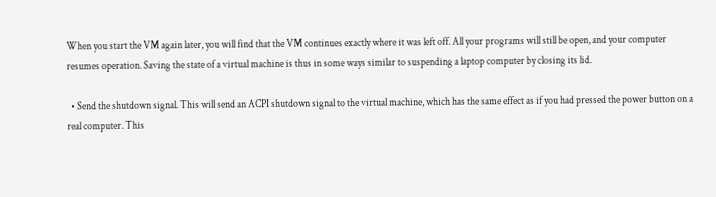When you start the VM again later, you will find that the VM continues exactly where it was left off. All your programs will still be open, and your computer resumes operation. Saving the state of a virtual machine is thus in some ways similar to suspending a laptop computer by closing its lid.

  • Send the shutdown signal. This will send an ACPI shutdown signal to the virtual machine, which has the same effect as if you had pressed the power button on a real computer. This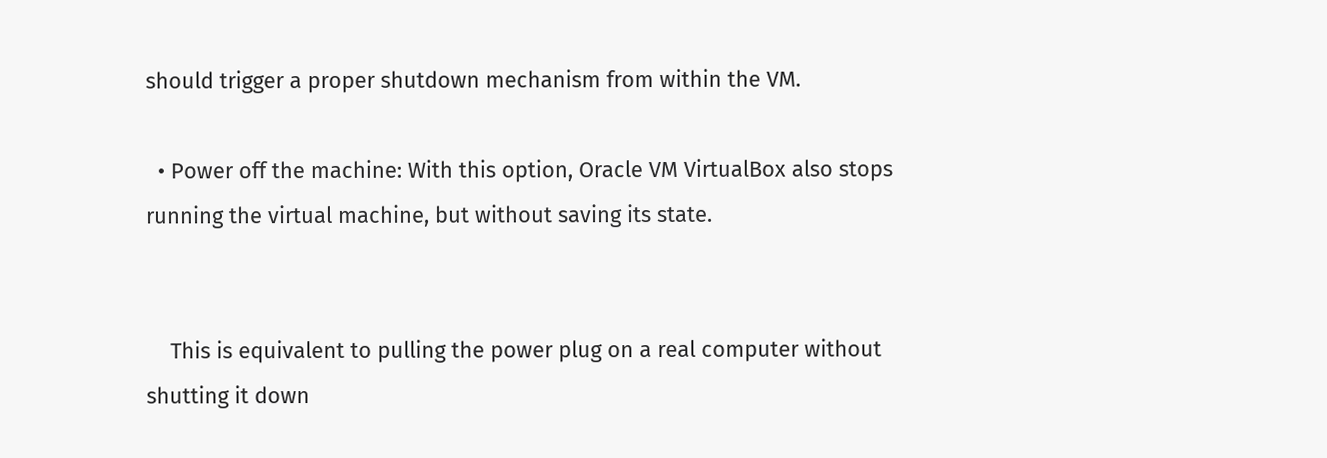should trigger a proper shutdown mechanism from within the VM.

  • Power off the machine: With this option, Oracle VM VirtualBox also stops running the virtual machine, but without saving its state.


    This is equivalent to pulling the power plug on a real computer without shutting it down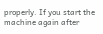properly. If you start the machine again after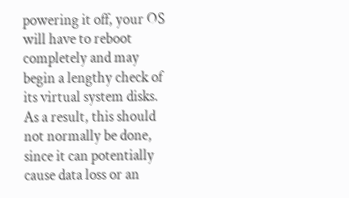powering it off, your OS will have to reboot completely and may begin a lengthy check of its virtual system disks. As a result, this should not normally be done, since it can potentially cause data loss or an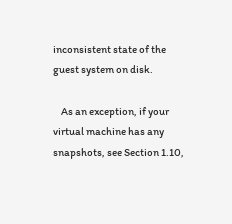inconsistent state of the guest system on disk.

    As an exception, if your virtual machine has any snapshots, see Section 1.10,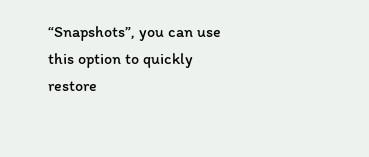“Snapshots”, you can use this option to quickly restore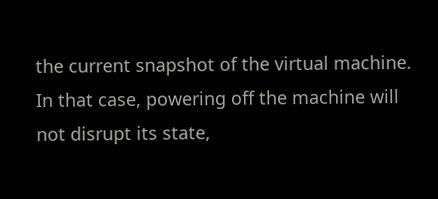the current snapshot of the virtual machine. In that case, powering off the machine will not disrupt its state,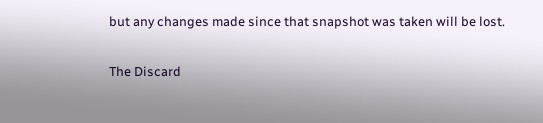but any changes made since that snapshot was taken will be lost.

The Discard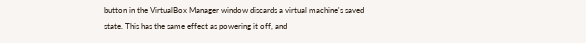button in the VirtualBox Manager window discards a virtual machine's saved state. This has the same effect as powering it off, and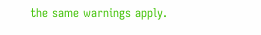the same warnings apply.